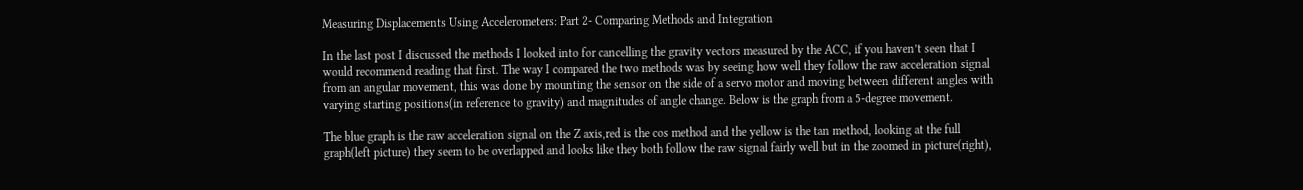Measuring Displacements Using Accelerometers: Part 2- Comparing Methods and Integration

In the last post I discussed the methods I looked into for cancelling the gravity vectors measured by the ACC, if you haven’t seen that I would recommend reading that first. The way I compared the two methods was by seeing how well they follow the raw acceleration signal from an angular movement, this was done by mounting the sensor on the side of a servo motor and moving between different angles with varying starting positions(in reference to gravity) and magnitudes of angle change. Below is the graph from a 5-degree movement.

The blue graph is the raw acceleration signal on the Z axis,red is the cos method and the yellow is the tan method, looking at the full graph(left picture) they seem to be overlapped and looks like they both follow the raw signal fairly well but in the zoomed in picture(right),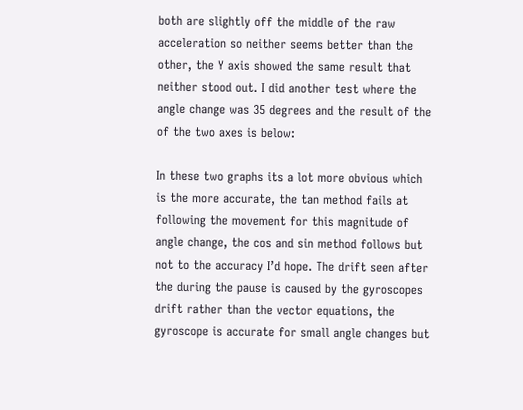both are slightly off the middle of the raw acceleration so neither seems better than the other, the Y axis showed the same result that neither stood out. I did another test where the angle change was 35 degrees and the result of the of the two axes is below:

In these two graphs its a lot more obvious which is the more accurate, the tan method fails at following the movement for this magnitude of angle change, the cos and sin method follows but not to the accuracy I’d hope. The drift seen after the during the pause is caused by the gyroscopes drift rather than the vector equations, the gyroscope is accurate for small angle changes but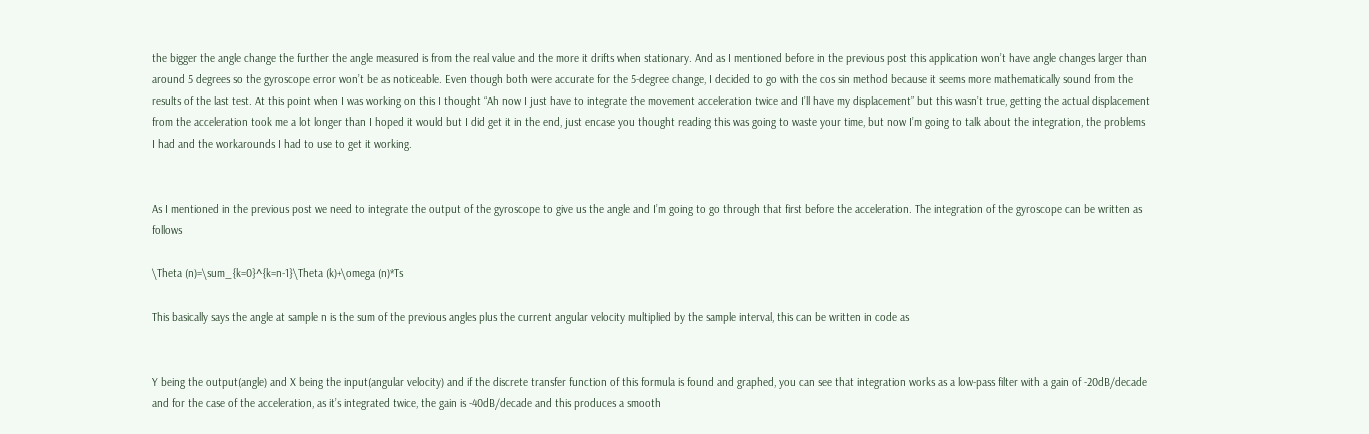the bigger the angle change the further the angle measured is from the real value and the more it drifts when stationary. And as I mentioned before in the previous post this application won’t have angle changes larger than around 5 degrees so the gyroscope error won’t be as noticeable. Even though both were accurate for the 5-degree change, I decided to go with the cos sin method because it seems more mathematically sound from the results of the last test. At this point when I was working on this I thought “Ah now I just have to integrate the movement acceleration twice and I’ll have my displacement” but this wasn’t true, getting the actual displacement from the acceleration took me a lot longer than I hoped it would but I did get it in the end, just encase you thought reading this was going to waste your time, but now I’m going to talk about the integration, the problems I had and the workarounds I had to use to get it working.


As I mentioned in the previous post we need to integrate the output of the gyroscope to give us the angle and I’m going to go through that first before the acceleration. The integration of the gyroscope can be written as follows

\Theta (n)=\sum_{k=0}^{k=n-1}\Theta (k)+\omega (n)*Ts

This basically says the angle at sample n is the sum of the previous angles plus the current angular velocity multiplied by the sample interval, this can be written in code as


Y being the output(angle) and X being the input(angular velocity) and if the discrete transfer function of this formula is found and graphed, you can see that integration works as a low-pass filter with a gain of -20dB/decade and for the case of the acceleration, as it’s integrated twice, the gain is -40dB/decade and this produces a smooth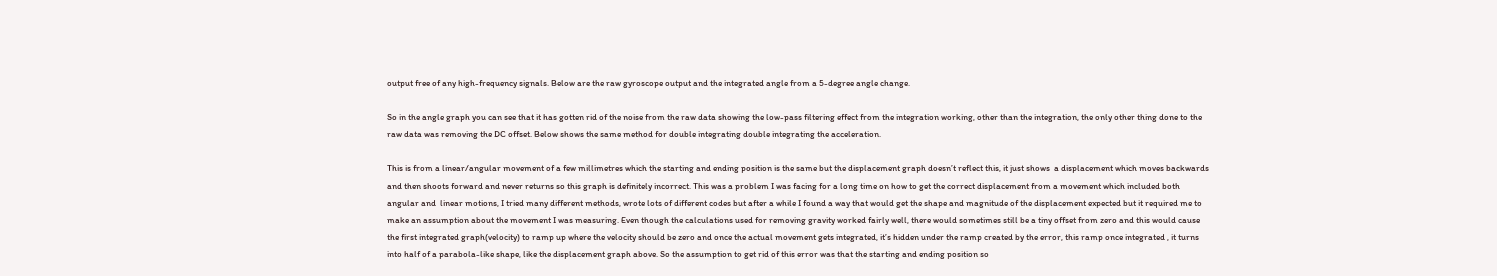output free of any high-frequency signals. Below are the raw gyroscope output and the integrated angle from a 5-degree angle change.

So in the angle graph you can see that it has gotten rid of the noise from the raw data showing the low-pass filtering effect from the integration working, other than the integration, the only other thing done to the raw data was removing the DC offset. Below shows the same method for double integrating double integrating the acceleration.

This is from a linear/angular movement of a few millimetres which the starting and ending position is the same but the displacement graph doesn’t reflect this, it just shows  a displacement which moves backwards and then shoots forward and never returns so this graph is definitely incorrect. This was a problem I was facing for a long time on how to get the correct displacement from a movement which included both angular and  linear motions, I tried many different methods, wrote lots of different codes but after a while I found a way that would get the shape and magnitude of the displacement expected but it required me to make an assumption about the movement I was measuring. Even though the calculations used for removing gravity worked fairly well, there would sometimes still be a tiny offset from zero and this would cause the first integrated graph(velocity) to ramp up where the velocity should be zero and once the actual movement gets integrated, it’s hidden under the ramp created by the error, this ramp once integrated , it turns into half of a parabola-like shape, like the displacement graph above. So the assumption to get rid of this error was that the starting and ending position so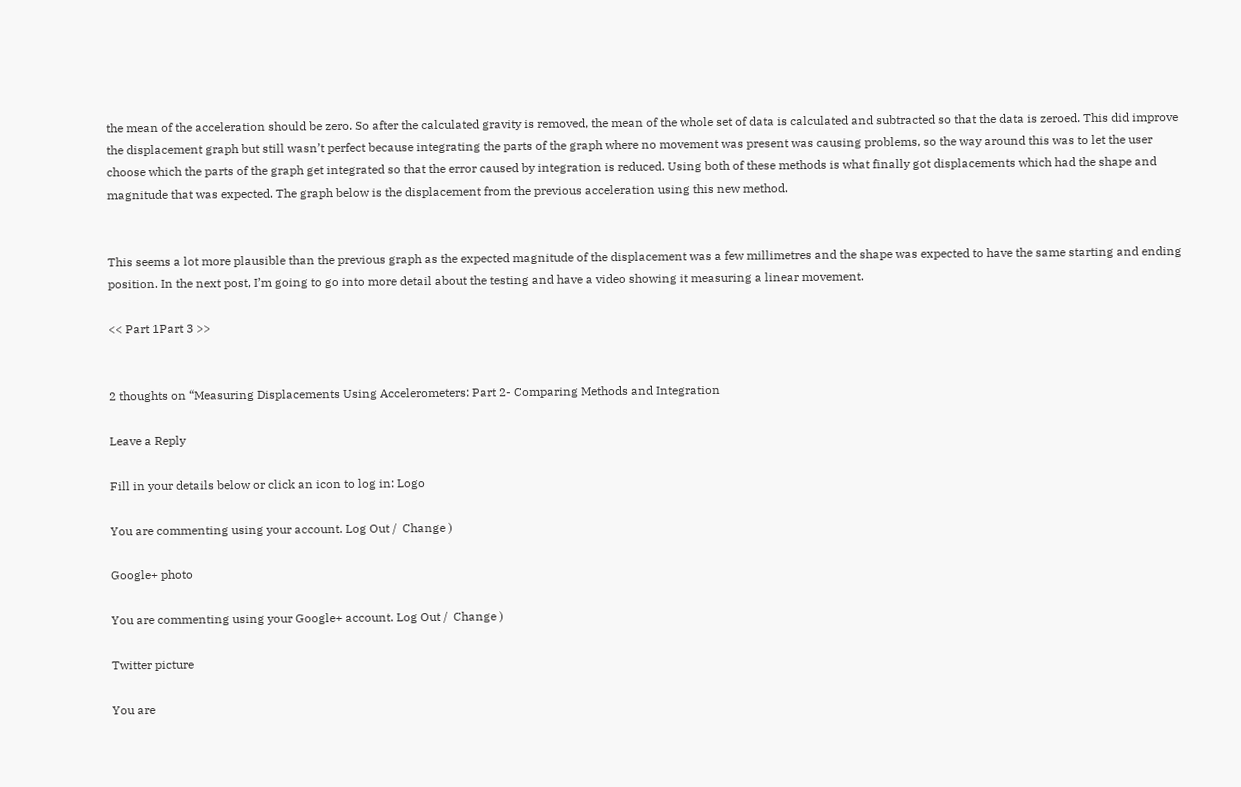the mean of the acceleration should be zero. So after the calculated gravity is removed, the mean of the whole set of data is calculated and subtracted so that the data is zeroed. This did improve the displacement graph but still wasn’t perfect because integrating the parts of the graph where no movement was present was causing problems, so the way around this was to let the user choose which the parts of the graph get integrated so that the error caused by integration is reduced. Using both of these methods is what finally got displacements which had the shape and magnitude that was expected. The graph below is the displacement from the previous acceleration using this new method.


This seems a lot more plausible than the previous graph as the expected magnitude of the displacement was a few millimetres and the shape was expected to have the same starting and ending position. In the next post, I’m going to go into more detail about the testing and have a video showing it measuring a linear movement.

<< Part 1Part 3 >>


2 thoughts on “Measuring Displacements Using Accelerometers: Part 2- Comparing Methods and Integration

Leave a Reply

Fill in your details below or click an icon to log in: Logo

You are commenting using your account. Log Out /  Change )

Google+ photo

You are commenting using your Google+ account. Log Out /  Change )

Twitter picture

You are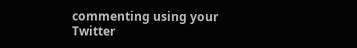commenting using your Twitter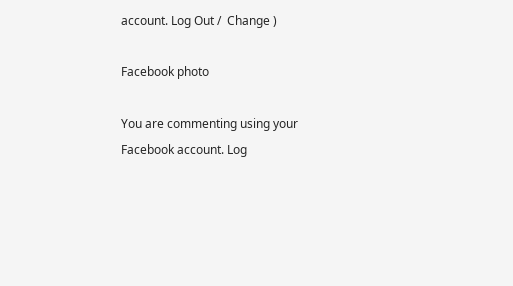account. Log Out /  Change )

Facebook photo

You are commenting using your Facebook account. Log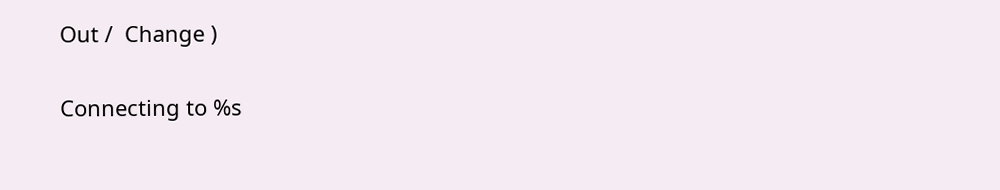Out /  Change )

Connecting to %s